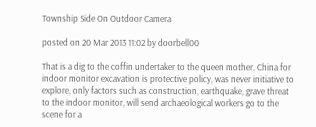Township Side On Outdoor Camera

posted on 20 Mar 2013 11:02 by doorbell00

That is a dig to the coffin undertaker to the queen mother. China for indoor monitor excavation is protective policy, was never initiative to explore, only factors such as construction, earthquake, grave threat to the indoor monitor, will send archaeological workers go to the scene for a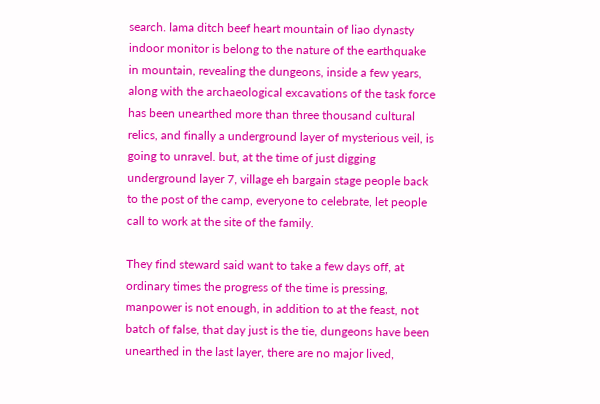search. lama ditch beef heart mountain of liao dynasty indoor monitor is belong to the nature of the earthquake in mountain, revealing the dungeons, inside a few years, along with the archaeological excavations of the task force has been unearthed more than three thousand cultural relics, and finally a underground layer of mysterious veil, is going to unravel. but, at the time of just digging underground layer 7, village eh bargain stage people back to the post of the camp, everyone to celebrate, let people call to work at the site of the family.

They find steward said want to take a few days off, at ordinary times the progress of the time is pressing, manpower is not enough, in addition to at the feast, not batch of false, that day just is the tie, dungeons have been unearthed in the last layer, there are no major lived,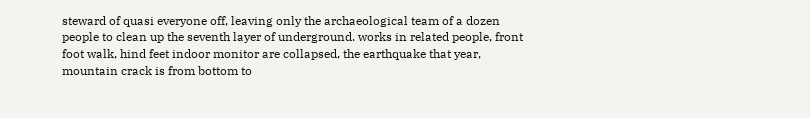steward of quasi everyone off, leaving only the archaeological team of a dozen people to clean up the seventh layer of underground. works in related people, front foot walk, hind feet indoor monitor are collapsed, the earthquake that year, mountain crack is from bottom to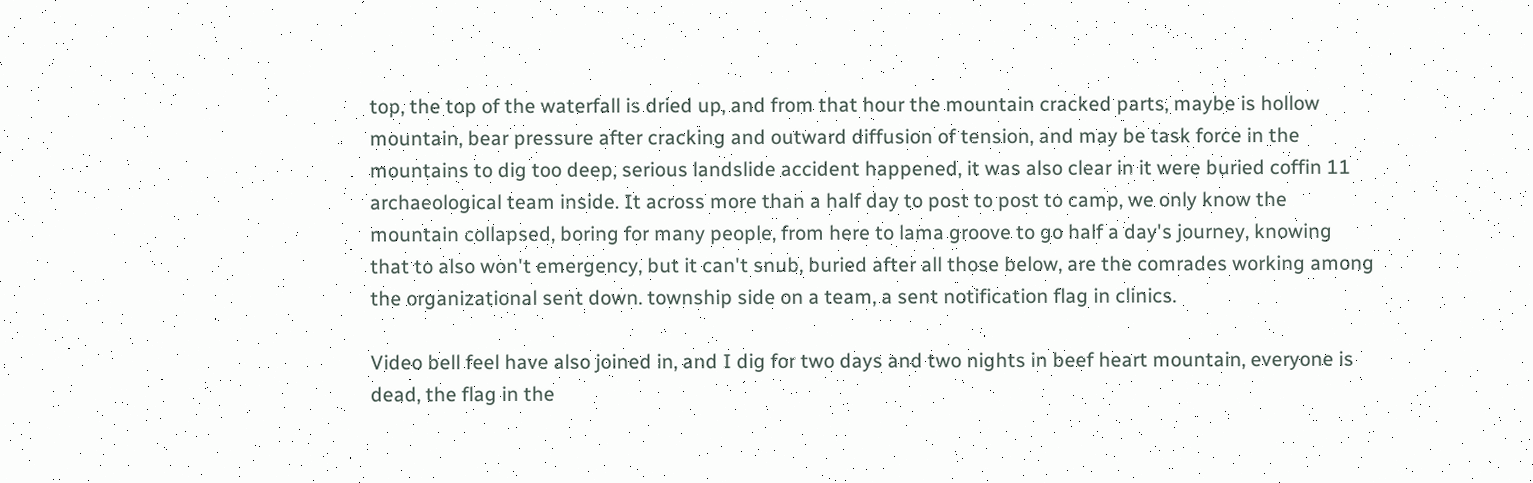top, the top of the waterfall is dried up, and from that hour the mountain cracked parts, maybe is hollow mountain, bear pressure after cracking and outward diffusion of tension, and may be task force in the mountains to dig too deep, serious landslide accident happened, it was also clear in it were buried coffin 11 archaeological team inside. It across more than a half day to post to post to camp, we only know the mountain collapsed, boring for many people, from here to lama groove to go half a day's journey, knowing that to also won't emergency, but it can't snub, buried after all those below, are the comrades working among the organizational sent down. township side on a team, a sent notification flag in clinics.

Video bell feel have also joined in, and I dig for two days and two nights in beef heart mountain, everyone is dead, the flag in the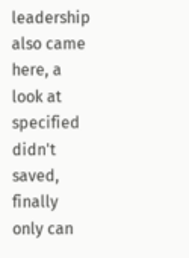leadership also came here, a look at specified didn't saved, finally only can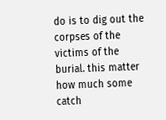do is to dig out the corpses of the victims of the burial. this matter how much some catch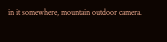in it somewhere, mountain outdoor camera.